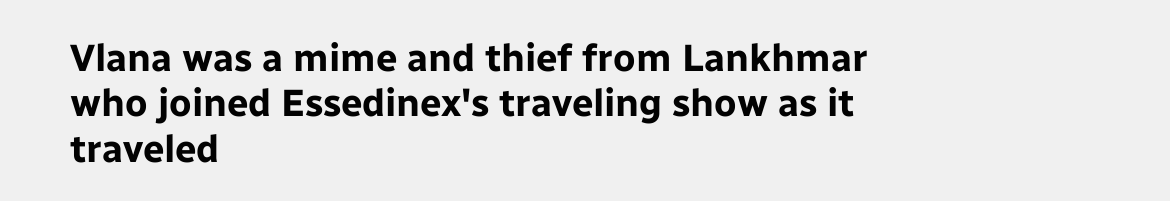Vlana was a mime and thief from Lankhmar who joined Essedinex's traveling show as it traveled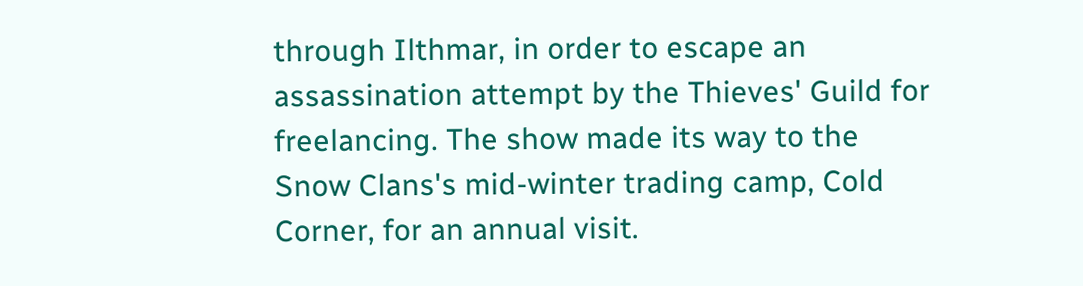through Ilthmar, in order to escape an assassination attempt by the Thieves' Guild for freelancing. The show made its way to the Snow Clans's mid-winter trading camp, Cold Corner, for an annual visit.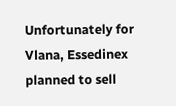Unfortunately for Vlana, Essedinex planned to sell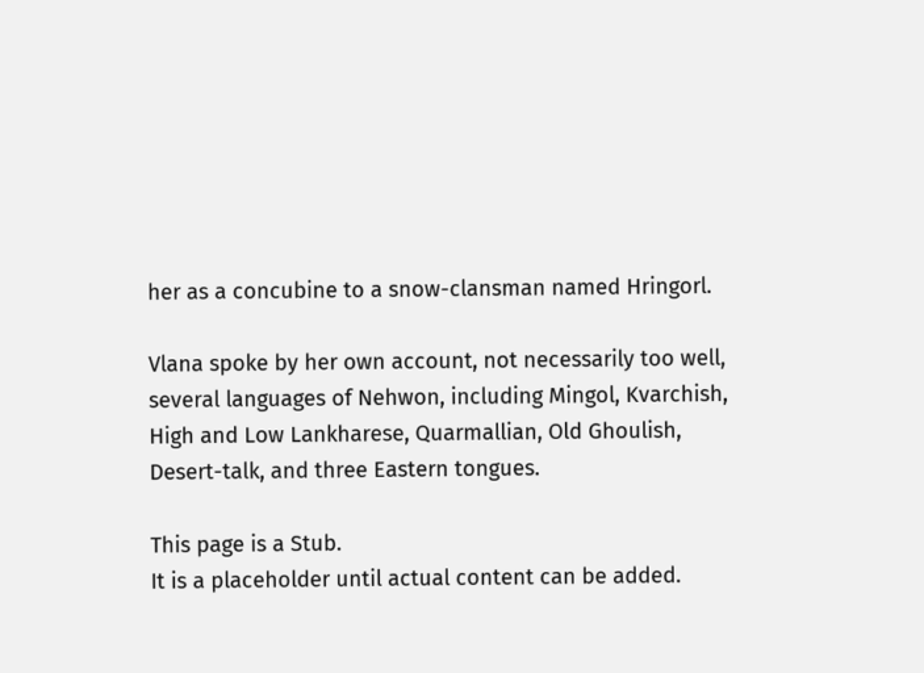her as a concubine to a snow-clansman named Hringorl.

Vlana spoke by her own account, not necessarily too well, several languages of Nehwon, including Mingol, Kvarchish, High and Low Lankharese, Quarmallian, Old Ghoulish, Desert-talk, and three Eastern tongues.

This page is a Stub.
It is a placeholder until actual content can be added.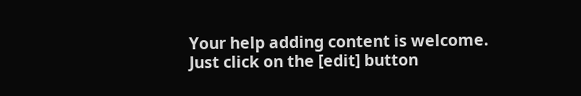Your help adding content is welcome.
Just click on the [edit] button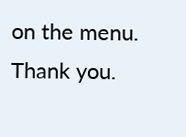on the menu.
Thank you.